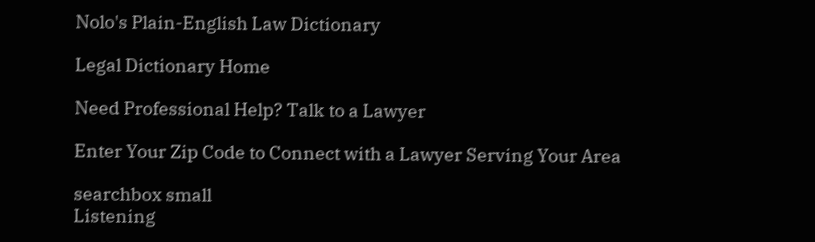Nolo's Plain-English Law Dictionary

Legal Dictionary Home

Need Professional Help? Talk to a Lawyer

Enter Your Zip Code to Connect with a Lawyer Serving Your Area

searchbox small
Listening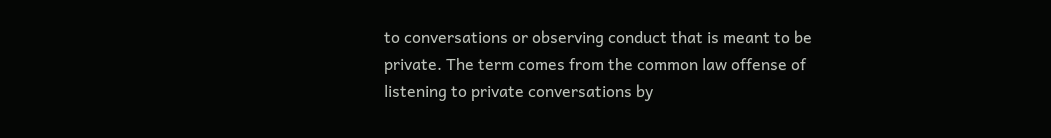to conversations or observing conduct that is meant to be private. The term comes from the common law offense of listening to private conversations by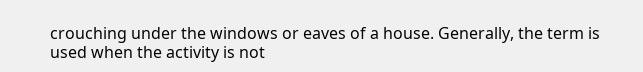crouching under the windows or eaves of a house. Generally, the term is used when the activity is not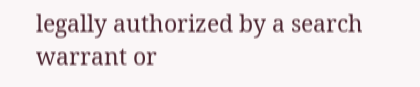legally authorized by a search warrant or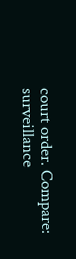court order. Compare: surveillance